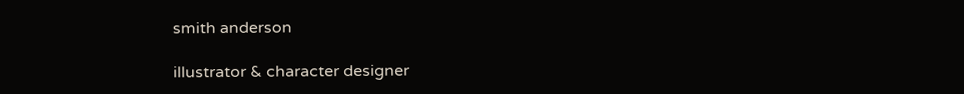smith anderson

illustrator & character designer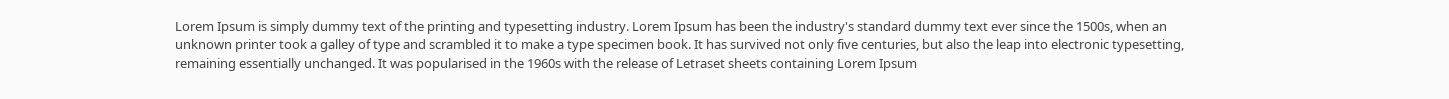Lorem Ipsum is simply dummy text of the printing and typesetting industry. Lorem Ipsum has been the industry's standard dummy text ever since the 1500s, when an unknown printer took a galley of type and scrambled it to make a type specimen book. It has survived not only five centuries, but also the leap into electronic typesetting, remaining essentially unchanged. It was popularised in the 1960s with the release of Letraset sheets containing Lorem Ipsum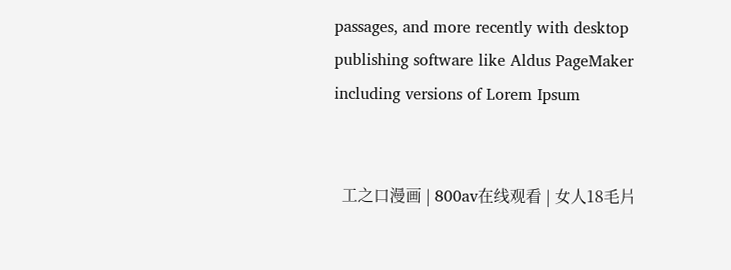passages, and more recently with desktop publishing software like Aldus PageMaker including versions of Lorem Ipsum


  工之口漫画 | 800av在线观看 | 女人18毛片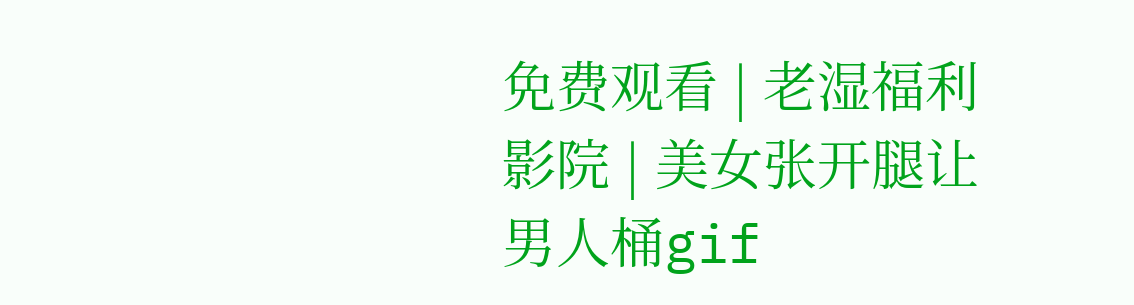免费观看 | 老湿福利影院 | 美女张开腿让男人桶gif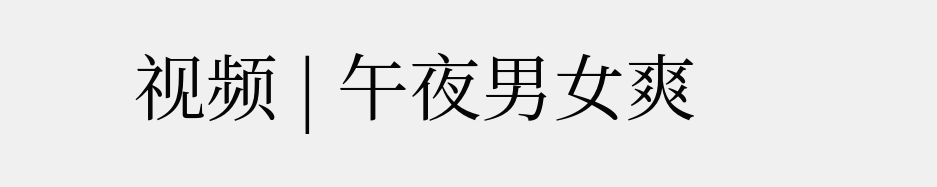视频 | 午夜男女爽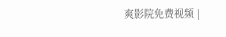爽影院免费视频 |